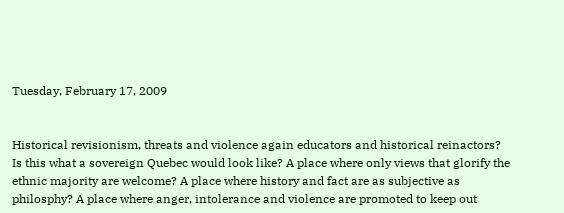Tuesday, February 17, 2009


Historical revisionism, threats and violence again educators and historical reinactors? Is this what a sovereign Quebec would look like? A place where only views that glorify the ethnic majority are welcome? A place where history and fact are as subjective as philosphy? A place where anger, intolerance and violence are promoted to keep out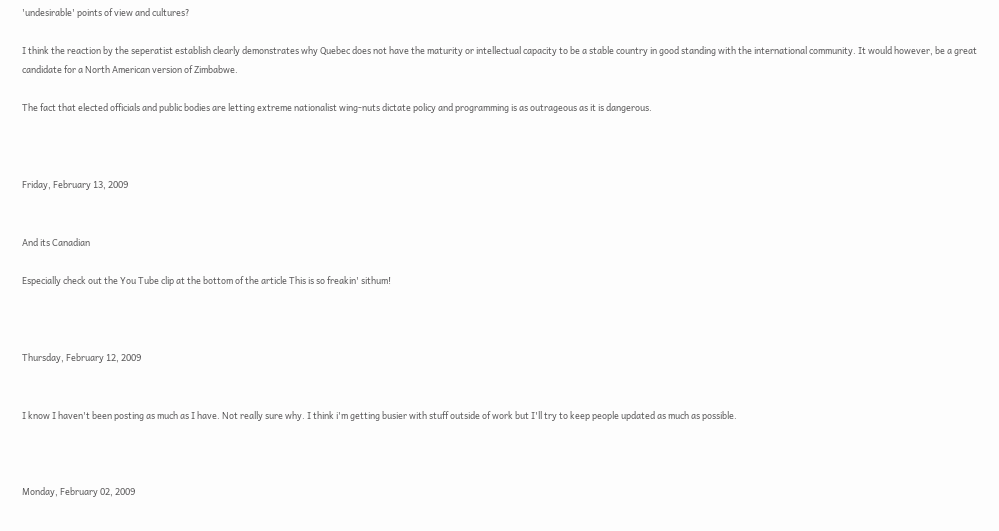'undesirable' points of view and cultures?

I think the reaction by the seperatist establish clearly demonstrates why Quebec does not have the maturity or intellectual capacity to be a stable country in good standing with the international community. It would however, be a great candidate for a North American version of Zimbabwe.

The fact that elected officials and public bodies are letting extreme nationalist wing-nuts dictate policy and programming is as outrageous as it is dangerous.



Friday, February 13, 2009


And its Canadian

Especially check out the You Tube clip at the bottom of the article This is so freakin' sithum!



Thursday, February 12, 2009


I know I haven't been posting as much as I have. Not really sure why. I think i'm getting busier with stuff outside of work but I'll try to keep people updated as much as possible.



Monday, February 02, 2009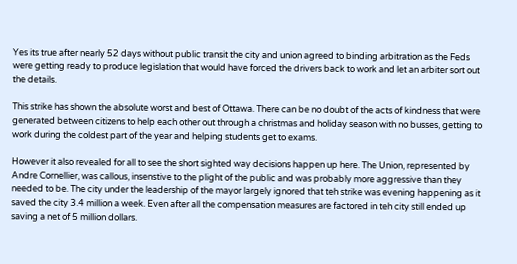Yes its true after nearly 52 days without public transit the city and union agreed to binding arbitration as the Feds were getting ready to produce legislation that would have forced the drivers back to work and let an arbiter sort out the details.

This strike has shown the absolute worst and best of Ottawa. There can be no doubt of the acts of kindness that were generated between citizens to help each other out through a christmas and holiday season with no busses, getting to work during the coldest part of the year and helping students get to exams.

However it also revealed for all to see the short sighted way decisions happen up here. The Union, represented by Andre Cornellier, was callous, insenstive to the plight of the public and was probably more aggressive than they needed to be. The city under the leadership of the mayor largely ignored that teh strike was evening happening as it saved the city 3.4 million a week. Even after all the compensation measures are factored in teh city still ended up saving a net of 5 million dollars.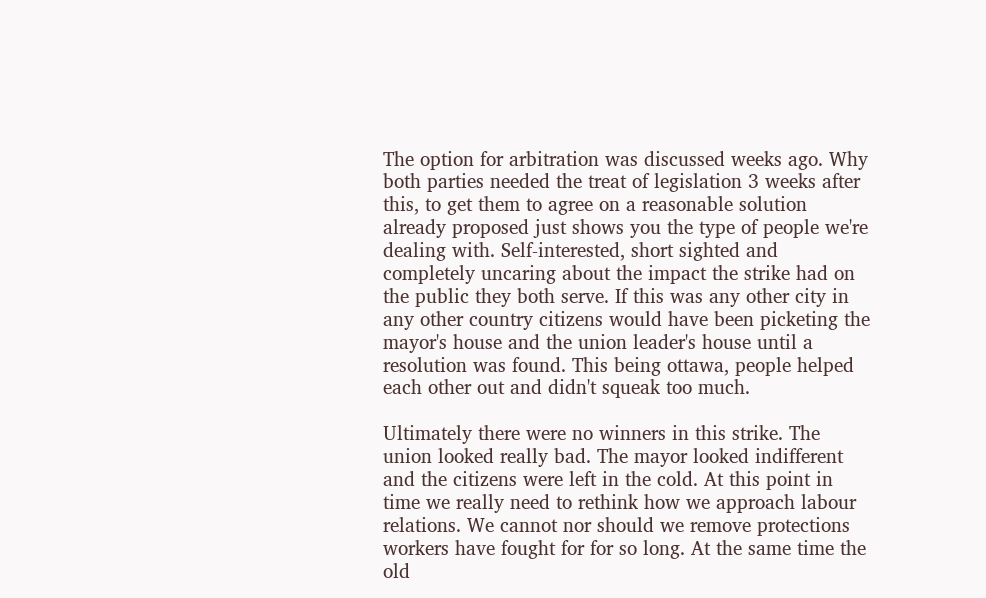The option for arbitration was discussed weeks ago. Why both parties needed the treat of legislation 3 weeks after this, to get them to agree on a reasonable solution already proposed just shows you the type of people we're dealing with. Self-interested, short sighted and completely uncaring about the impact the strike had on the public they both serve. If this was any other city in any other country citizens would have been picketing the mayor's house and the union leader's house until a resolution was found. This being ottawa, people helped each other out and didn't squeak too much.

Ultimately there were no winners in this strike. The union looked really bad. The mayor looked indifferent and the citizens were left in the cold. At this point in time we really need to rethink how we approach labour relations. We cannot nor should we remove protections workers have fought for for so long. At the same time the old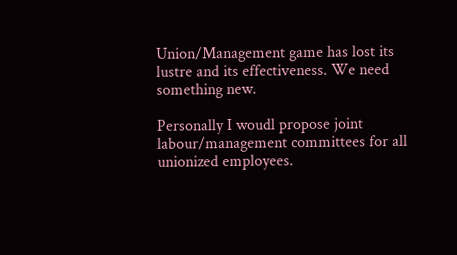Union/Management game has lost its lustre and its effectiveness. We need something new.

Personally I woudl propose joint labour/management committees for all unionized employees.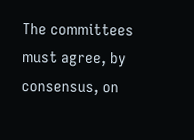The committees must agree, by consensus, on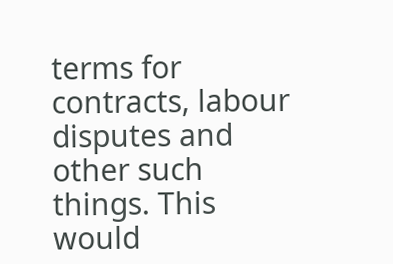terms for contracts, labour disputes and other such things. This would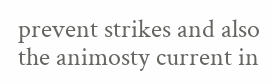prevent strikes and also the animosty current in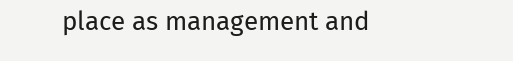place as management and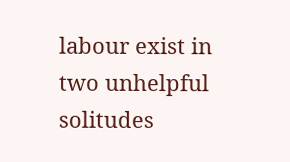labour exist in two unhelpful solitudes